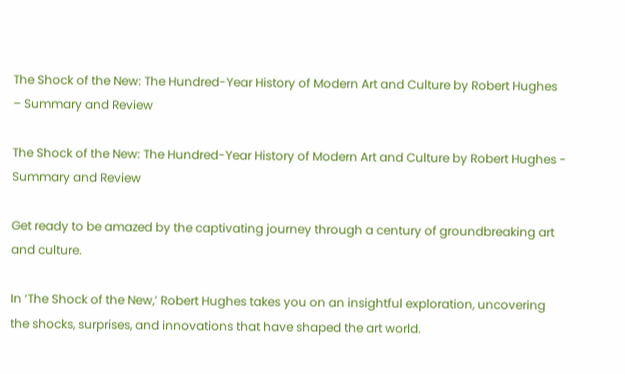The Shock of the New: The Hundred-Year History of Modern Art and Culture by Robert Hughes – Summary and Review

The Shock of the New: The Hundred-Year History of Modern Art and Culture by Robert Hughes - Summary and Review

Get ready to be amazed by the captivating journey through a century of groundbreaking art and culture.

In ‘The Shock of the New,’ Robert Hughes takes you on an insightful exploration, uncovering the shocks, surprises, and innovations that have shaped the art world.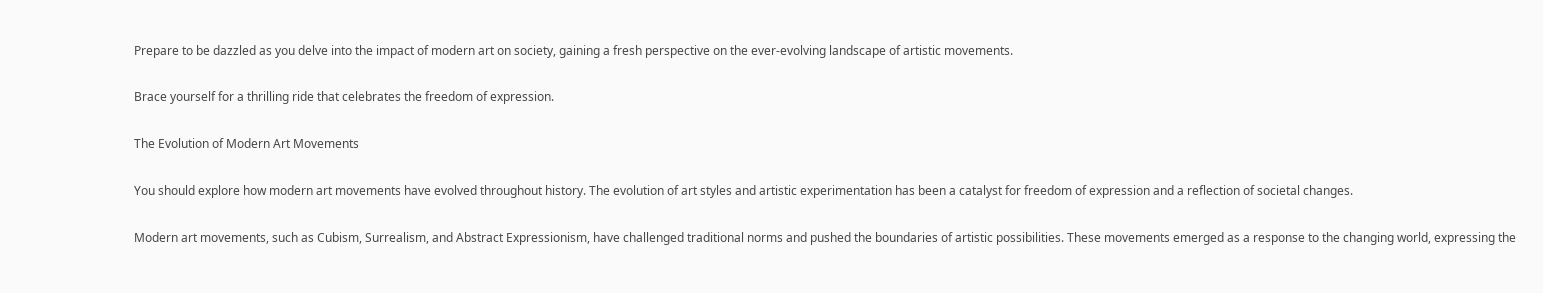Prepare to be dazzled as you delve into the impact of modern art on society, gaining a fresh perspective on the ever-evolving landscape of artistic movements.

Brace yourself for a thrilling ride that celebrates the freedom of expression.

The Evolution of Modern Art Movements

You should explore how modern art movements have evolved throughout history. The evolution of art styles and artistic experimentation has been a catalyst for freedom of expression and a reflection of societal changes.

Modern art movements, such as Cubism, Surrealism, and Abstract Expressionism, have challenged traditional norms and pushed the boundaries of artistic possibilities. These movements emerged as a response to the changing world, expressing the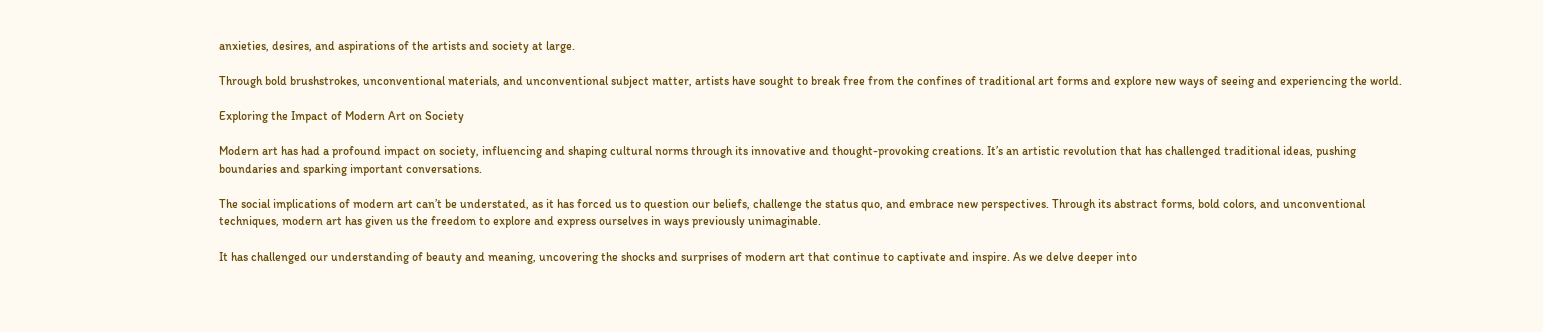anxieties, desires, and aspirations of the artists and society at large.

Through bold brushstrokes, unconventional materials, and unconventional subject matter, artists have sought to break free from the confines of traditional art forms and explore new ways of seeing and experiencing the world.

Exploring the Impact of Modern Art on Society

Modern art has had a profound impact on society, influencing and shaping cultural norms through its innovative and thought-provoking creations. It’s an artistic revolution that has challenged traditional ideas, pushing boundaries and sparking important conversations.

The social implications of modern art can’t be understated, as it has forced us to question our beliefs, challenge the status quo, and embrace new perspectives. Through its abstract forms, bold colors, and unconventional techniques, modern art has given us the freedom to explore and express ourselves in ways previously unimaginable.

It has challenged our understanding of beauty and meaning, uncovering the shocks and surprises of modern art that continue to captivate and inspire. As we delve deeper into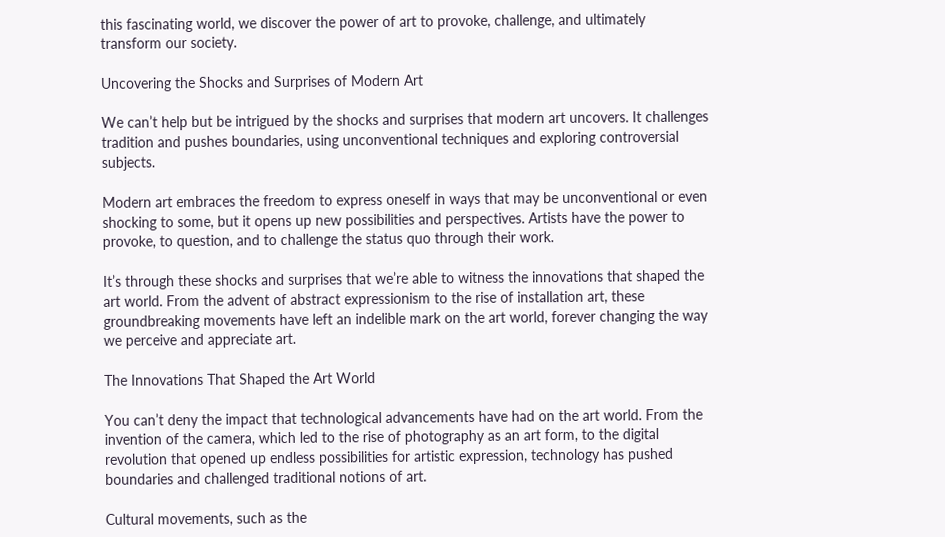this fascinating world, we discover the power of art to provoke, challenge, and ultimately transform our society.

Uncovering the Shocks and Surprises of Modern Art

We can’t help but be intrigued by the shocks and surprises that modern art uncovers. It challenges tradition and pushes boundaries, using unconventional techniques and exploring controversial subjects.

Modern art embraces the freedom to express oneself in ways that may be unconventional or even shocking to some, but it opens up new possibilities and perspectives. Artists have the power to provoke, to question, and to challenge the status quo through their work.

It’s through these shocks and surprises that we’re able to witness the innovations that shaped the art world. From the advent of abstract expressionism to the rise of installation art, these groundbreaking movements have left an indelible mark on the art world, forever changing the way we perceive and appreciate art.

The Innovations That Shaped the Art World

You can’t deny the impact that technological advancements have had on the art world. From the invention of the camera, which led to the rise of photography as an art form, to the digital revolution that opened up endless possibilities for artistic expression, technology has pushed boundaries and challenged traditional notions of art.

Cultural movements, such as the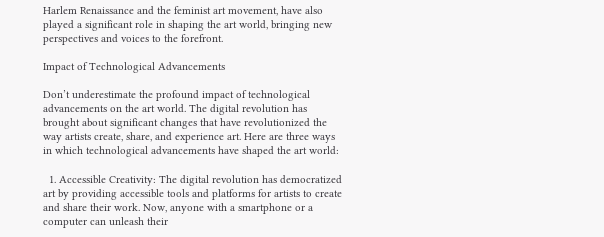Harlem Renaissance and the feminist art movement, have also played a significant role in shaping the art world, bringing new perspectives and voices to the forefront.

Impact of Technological Advancements

Don’t underestimate the profound impact of technological advancements on the art world. The digital revolution has brought about significant changes that have revolutionized the way artists create, share, and experience art. Here are three ways in which technological advancements have shaped the art world:

  1. Accessible Creativity: The digital revolution has democratized art by providing accessible tools and platforms for artists to create and share their work. Now, anyone with a smartphone or a computer can unleash their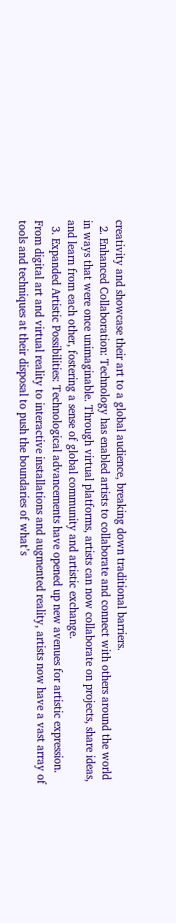creativity and showcase their art to a global audience, breaking down traditional barriers.
  2. Enhanced Collaboration: Technology has enabled artists to collaborate and connect with others around the world in ways that were once unimaginable. Through virtual platforms, artists can now collaborate on projects, share ideas, and learn from each other, fostering a sense of global community and artistic exchange.
  3. Expanded Artistic Possibilities: Technological advancements have opened up new avenues for artistic expression. From digital art and virtual reality to interactive installations and augmented reality, artists now have a vast array of tools and techniques at their disposal to push the boundaries of what’s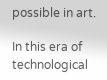possible in art.

In this era of technological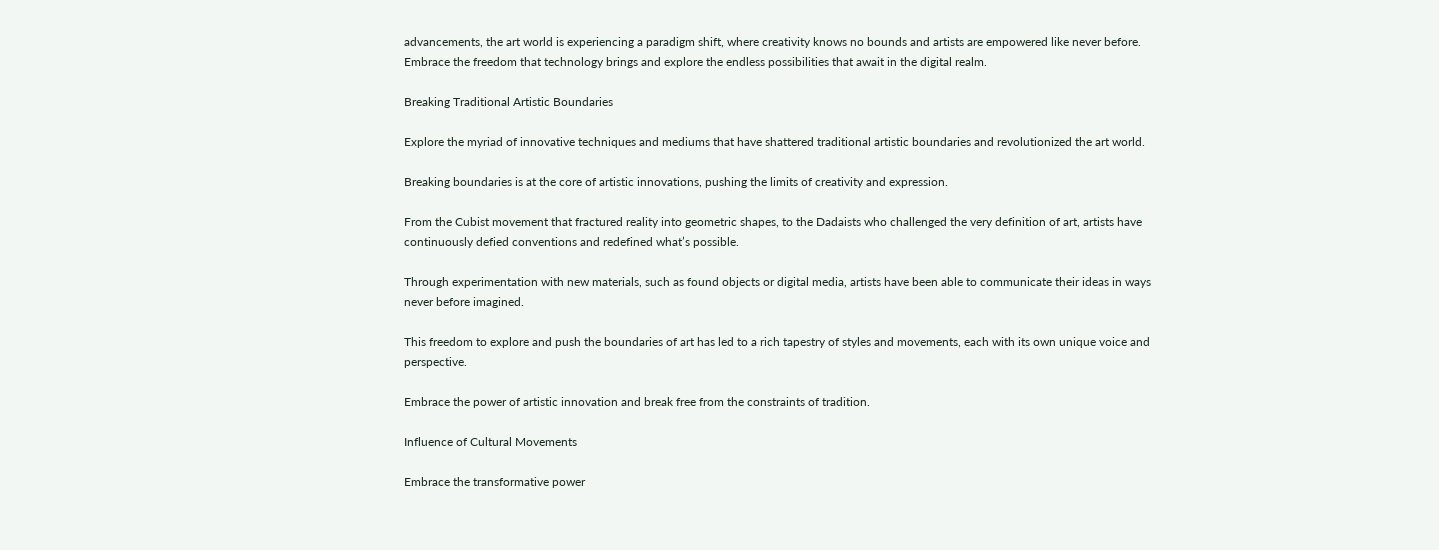advancements, the art world is experiencing a paradigm shift, where creativity knows no bounds and artists are empowered like never before. Embrace the freedom that technology brings and explore the endless possibilities that await in the digital realm.

Breaking Traditional Artistic Boundaries

Explore the myriad of innovative techniques and mediums that have shattered traditional artistic boundaries and revolutionized the art world.

Breaking boundaries is at the core of artistic innovations, pushing the limits of creativity and expression.

From the Cubist movement that fractured reality into geometric shapes, to the Dadaists who challenged the very definition of art, artists have continuously defied conventions and redefined what’s possible.

Through experimentation with new materials, such as found objects or digital media, artists have been able to communicate their ideas in ways never before imagined.

This freedom to explore and push the boundaries of art has led to a rich tapestry of styles and movements, each with its own unique voice and perspective.

Embrace the power of artistic innovation and break free from the constraints of tradition.

Influence of Cultural Movements

Embrace the transformative power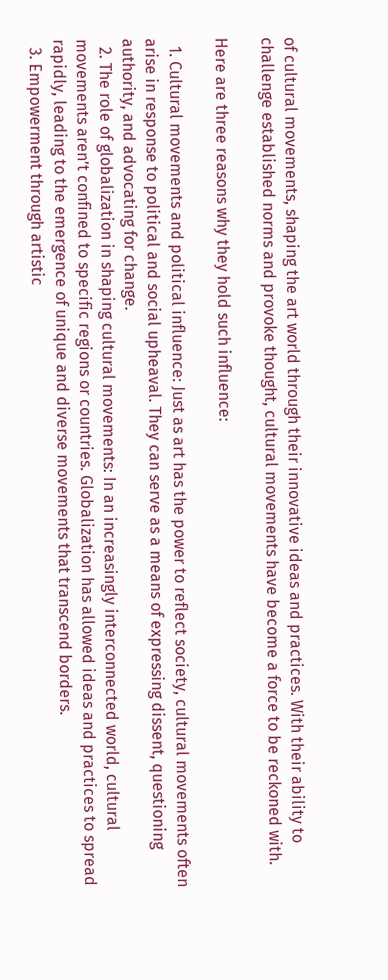of cultural movements, shaping the art world through their innovative ideas and practices. With their ability to challenge established norms and provoke thought, cultural movements have become a force to be reckoned with.

Here are three reasons why they hold such influence:

  1. Cultural movements and political influence: Just as art has the power to reflect society, cultural movements often arise in response to political and social upheaval. They can serve as a means of expressing dissent, questioning authority, and advocating for change.
  2. The role of globalization in shaping cultural movements: In an increasingly interconnected world, cultural movements aren’t confined to specific regions or countries. Globalization has allowed ideas and practices to spread rapidly, leading to the emergence of unique and diverse movements that transcend borders.
  3. Empowerment through artistic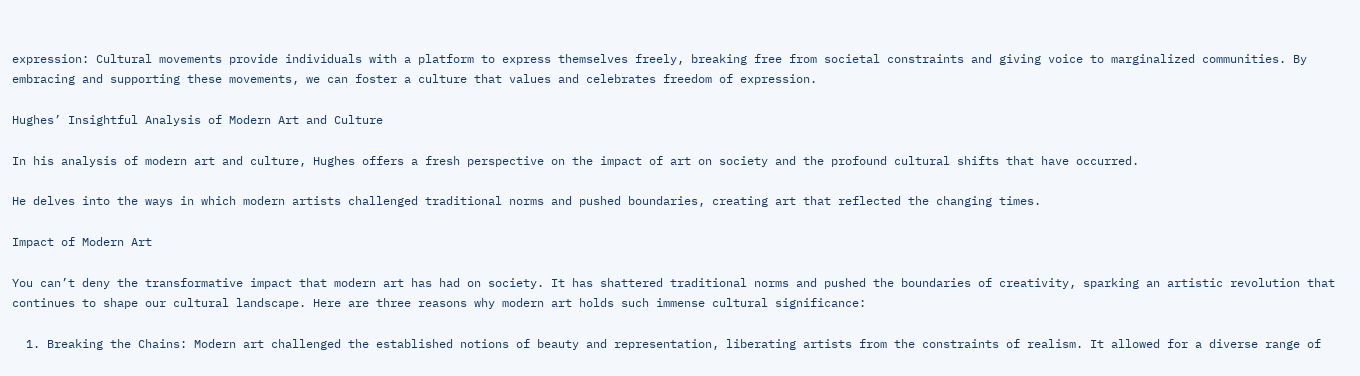expression: Cultural movements provide individuals with a platform to express themselves freely, breaking free from societal constraints and giving voice to marginalized communities. By embracing and supporting these movements, we can foster a culture that values and celebrates freedom of expression.

Hughes’ Insightful Analysis of Modern Art and Culture

In his analysis of modern art and culture, Hughes offers a fresh perspective on the impact of art on society and the profound cultural shifts that have occurred.

He delves into the ways in which modern artists challenged traditional norms and pushed boundaries, creating art that reflected the changing times.

Impact of Modern Art

You can’t deny the transformative impact that modern art has had on society. It has shattered traditional norms and pushed the boundaries of creativity, sparking an artistic revolution that continues to shape our cultural landscape. Here are three reasons why modern art holds such immense cultural significance:

  1. Breaking the Chains: Modern art challenged the established notions of beauty and representation, liberating artists from the constraints of realism. It allowed for a diverse range of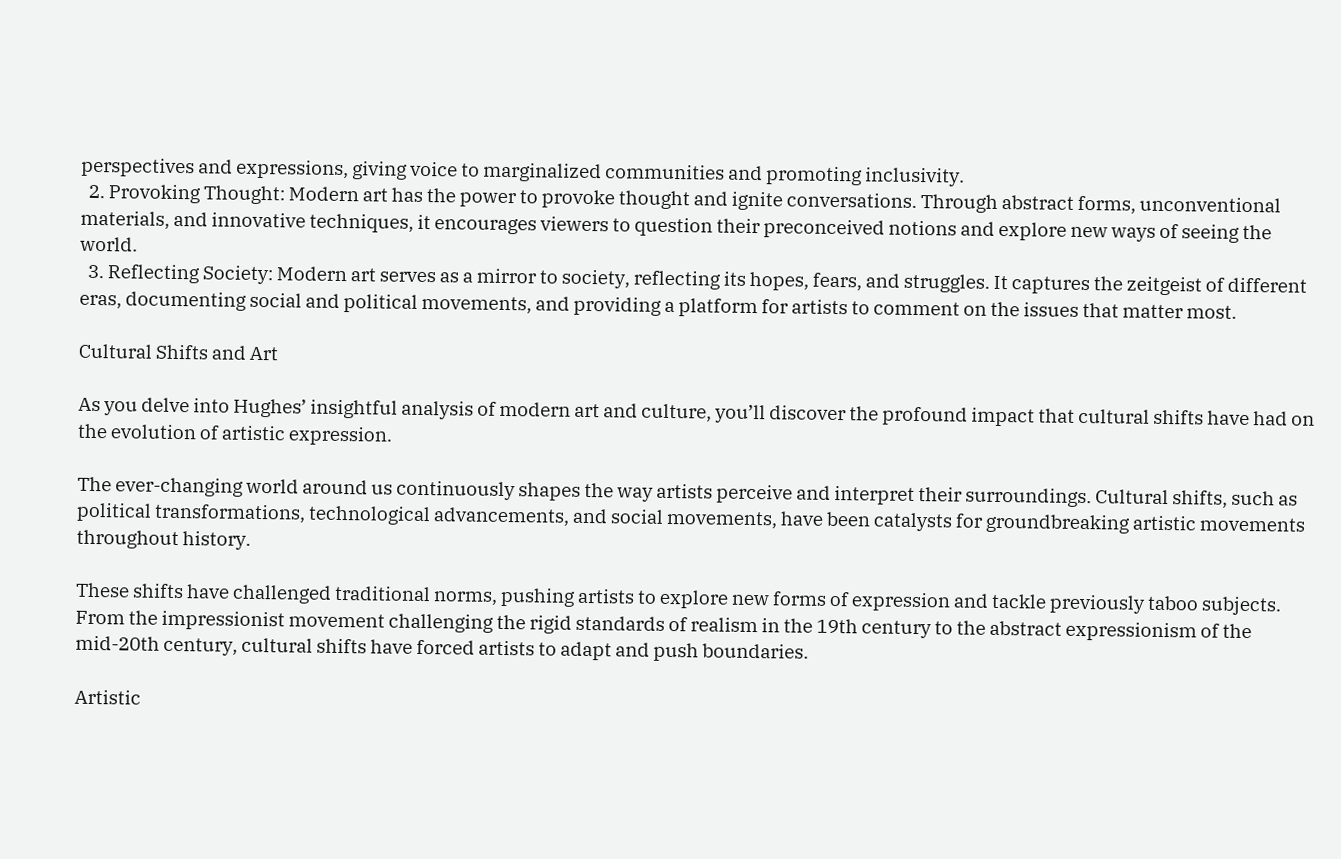perspectives and expressions, giving voice to marginalized communities and promoting inclusivity.
  2. Provoking Thought: Modern art has the power to provoke thought and ignite conversations. Through abstract forms, unconventional materials, and innovative techniques, it encourages viewers to question their preconceived notions and explore new ways of seeing the world.
  3. Reflecting Society: Modern art serves as a mirror to society, reflecting its hopes, fears, and struggles. It captures the zeitgeist of different eras, documenting social and political movements, and providing a platform for artists to comment on the issues that matter most.

Cultural Shifts and Art

As you delve into Hughes’ insightful analysis of modern art and culture, you’ll discover the profound impact that cultural shifts have had on the evolution of artistic expression.

The ever-changing world around us continuously shapes the way artists perceive and interpret their surroundings. Cultural shifts, such as political transformations, technological advancements, and social movements, have been catalysts for groundbreaking artistic movements throughout history.

These shifts have challenged traditional norms, pushing artists to explore new forms of expression and tackle previously taboo subjects. From the impressionist movement challenging the rigid standards of realism in the 19th century to the abstract expressionism of the mid-20th century, cultural shifts have forced artists to adapt and push boundaries.

Artistic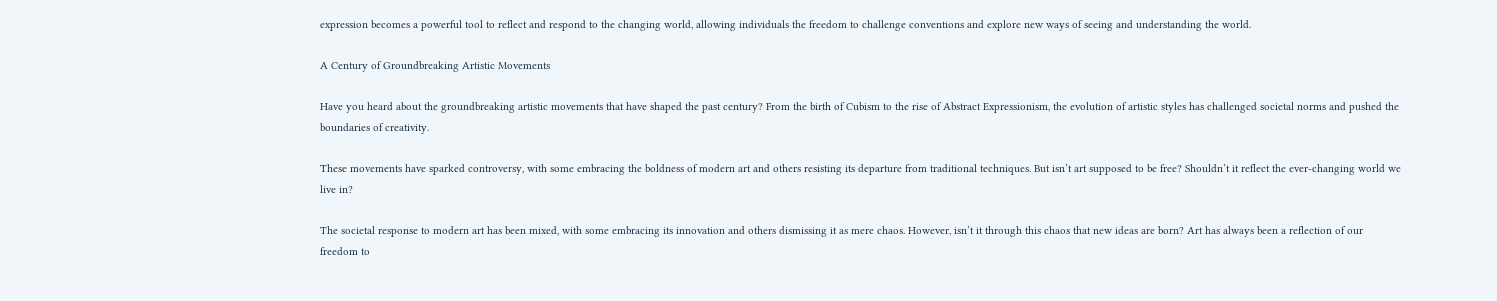expression becomes a powerful tool to reflect and respond to the changing world, allowing individuals the freedom to challenge conventions and explore new ways of seeing and understanding the world.

A Century of Groundbreaking Artistic Movements

Have you heard about the groundbreaking artistic movements that have shaped the past century? From the birth of Cubism to the rise of Abstract Expressionism, the evolution of artistic styles has challenged societal norms and pushed the boundaries of creativity.

These movements have sparked controversy, with some embracing the boldness of modern art and others resisting its departure from traditional techniques. But isn’t art supposed to be free? Shouldn’t it reflect the ever-changing world we live in?

The societal response to modern art has been mixed, with some embracing its innovation and others dismissing it as mere chaos. However, isn’t it through this chaos that new ideas are born? Art has always been a reflection of our freedom to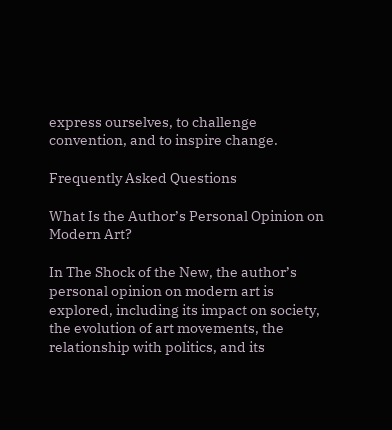express ourselves, to challenge convention, and to inspire change.

Frequently Asked Questions

What Is the Author’s Personal Opinion on Modern Art?

In The Shock of the New, the author’s personal opinion on modern art is explored, including its impact on society, the evolution of art movements, the relationship with politics, and its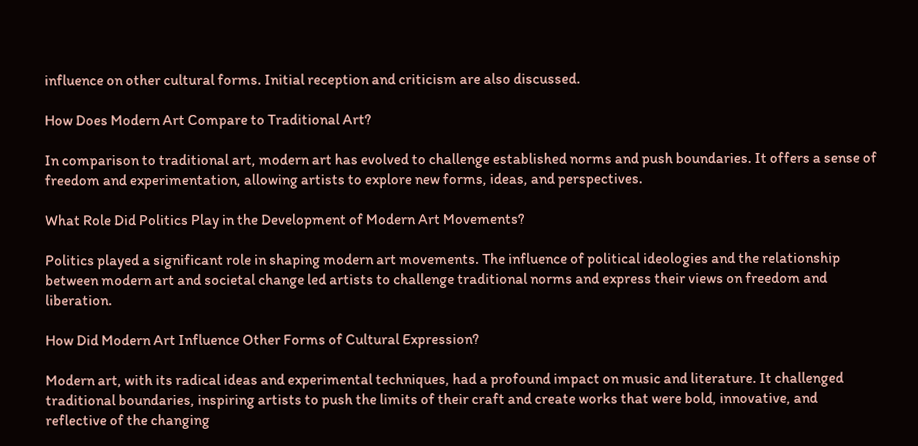influence on other cultural forms. Initial reception and criticism are also discussed.

How Does Modern Art Compare to Traditional Art?

In comparison to traditional art, modern art has evolved to challenge established norms and push boundaries. It offers a sense of freedom and experimentation, allowing artists to explore new forms, ideas, and perspectives.

What Role Did Politics Play in the Development of Modern Art Movements?

Politics played a significant role in shaping modern art movements. The influence of political ideologies and the relationship between modern art and societal change led artists to challenge traditional norms and express their views on freedom and liberation.

How Did Modern Art Influence Other Forms of Cultural Expression?

Modern art, with its radical ideas and experimental techniques, had a profound impact on music and literature. It challenged traditional boundaries, inspiring artists to push the limits of their craft and create works that were bold, innovative, and reflective of the changing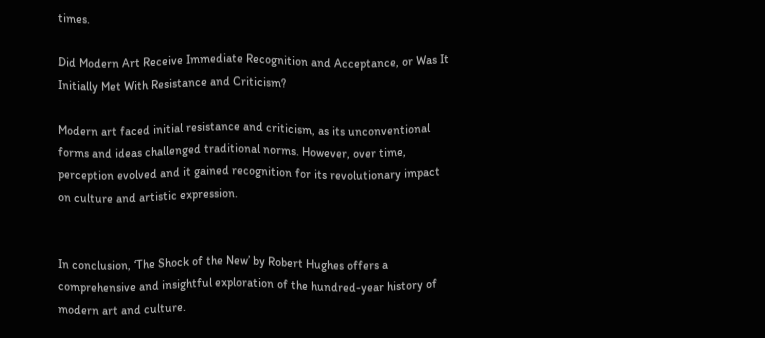times.

Did Modern Art Receive Immediate Recognition and Acceptance, or Was It Initially Met With Resistance and Criticism?

Modern art faced initial resistance and criticism, as its unconventional forms and ideas challenged traditional norms. However, over time, perception evolved and it gained recognition for its revolutionary impact on culture and artistic expression.


In conclusion, ‘The Shock of the New’ by Robert Hughes offers a comprehensive and insightful exploration of the hundred-year history of modern art and culture.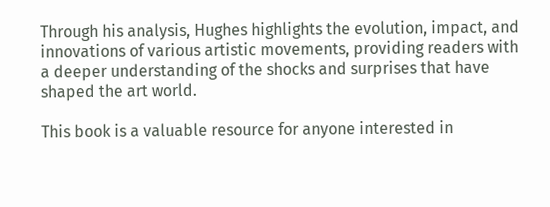Through his analysis, Hughes highlights the evolution, impact, and innovations of various artistic movements, providing readers with a deeper understanding of the shocks and surprises that have shaped the art world.

This book is a valuable resource for anyone interested in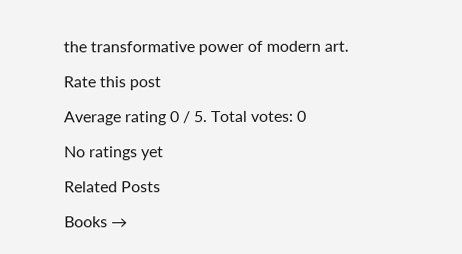the transformative power of modern art.

Rate this post

Average rating 0 / 5. Total votes: 0

No ratings yet

Related Posts

Books →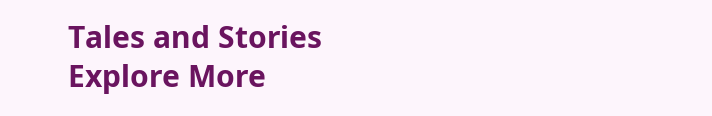Tales and Stories
Explore More